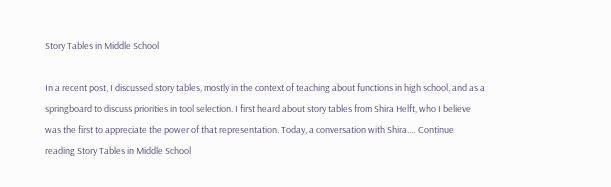Story Tables in Middle School

In a recent post, I discussed story tables, mostly in the context of teaching about functions in high school, and as a springboard to discuss priorities in tool selection. I first heard about story tables from Shira Helft, who I believe was the first to appreciate the power of that representation. Today, a conversation with Shira.… Continue reading Story Tables in Middle School